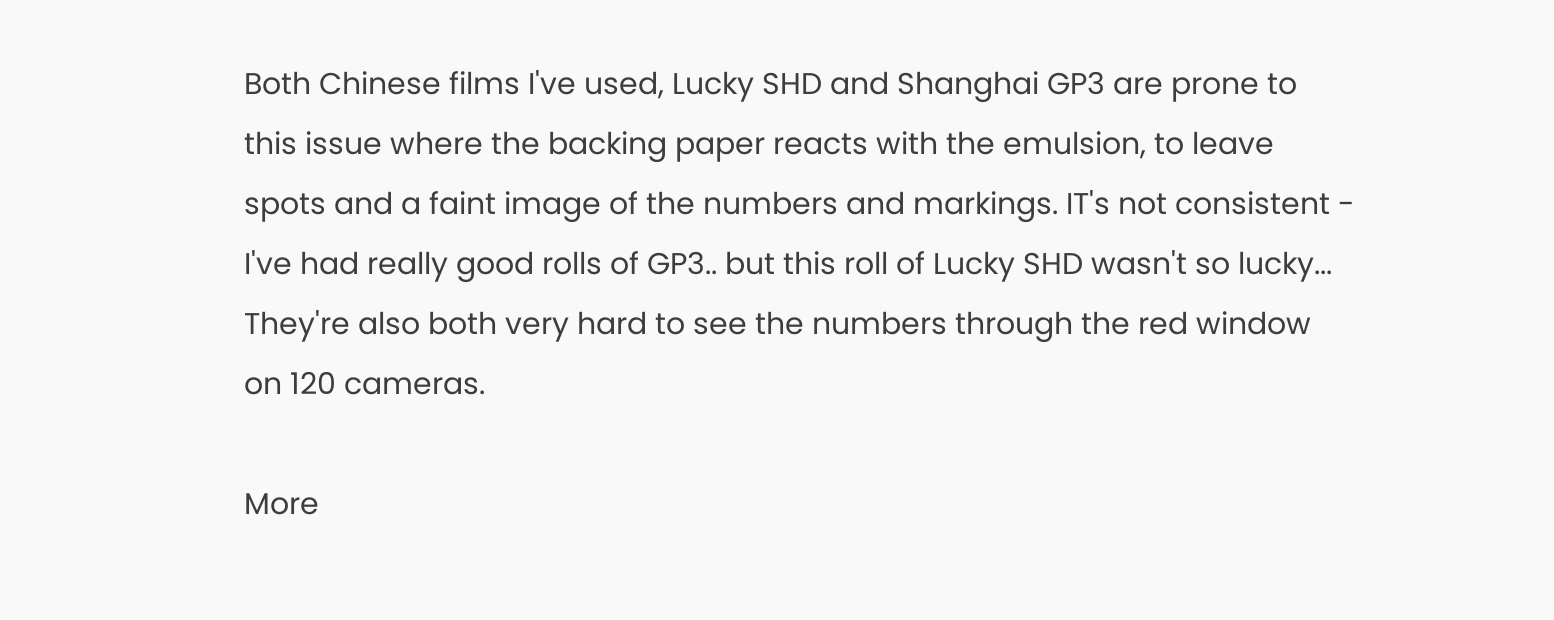Both Chinese films I've used, Lucky SHD and Shanghai GP3 are prone to this issue where the backing paper reacts with the emulsion, to leave spots and a faint image of the numbers and markings. IT's not consistent - I've had really good rolls of GP3.. but this roll of Lucky SHD wasn't so lucky... They're also both very hard to see the numbers through the red window on 120 cameras.

More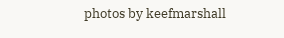photos by keefmarshall